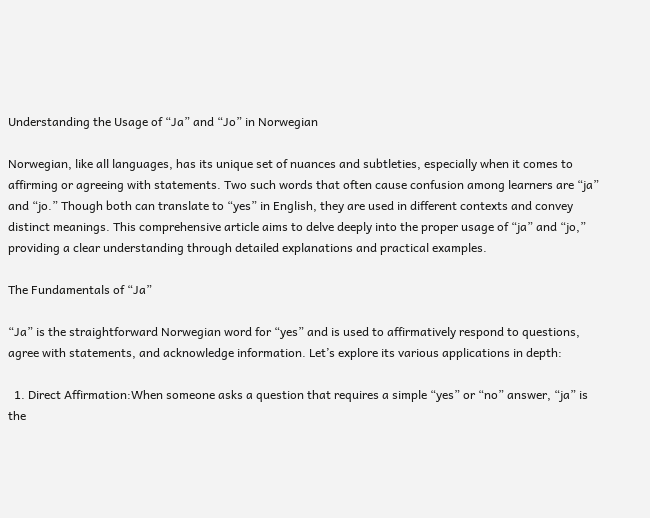Understanding the Usage of “Ja” and “Jo” in Norwegian

Norwegian, like all languages, has its unique set of nuances and subtleties, especially when it comes to affirming or agreeing with statements. Two such words that often cause confusion among learners are “ja” and “jo.” Though both can translate to “yes” in English, they are used in different contexts and convey distinct meanings. This comprehensive article aims to delve deeply into the proper usage of “ja” and “jo,” providing a clear understanding through detailed explanations and practical examples.

The Fundamentals of “Ja”

“Ja” is the straightforward Norwegian word for “yes” and is used to affirmatively respond to questions, agree with statements, and acknowledge information. Let’s explore its various applications in depth:

  1. Direct Affirmation:When someone asks a question that requires a simple “yes” or “no” answer, “ja” is the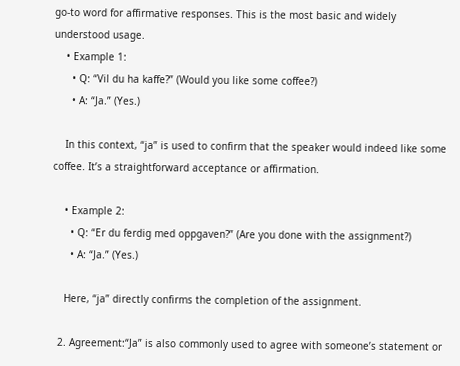go-to word for affirmative responses. This is the most basic and widely understood usage.
    • Example 1:
      • Q: “Vil du ha kaffe?” (Would you like some coffee?)
      • A: “Ja.” (Yes.)

    In this context, “ja” is used to confirm that the speaker would indeed like some coffee. It’s a straightforward acceptance or affirmation.

    • Example 2:
      • Q: “Er du ferdig med oppgaven?” (Are you done with the assignment?)
      • A: “Ja.” (Yes.)

    Here, “ja” directly confirms the completion of the assignment.

  2. Agreement:“Ja” is also commonly used to agree with someone’s statement or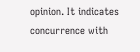opinion. It indicates concurrence with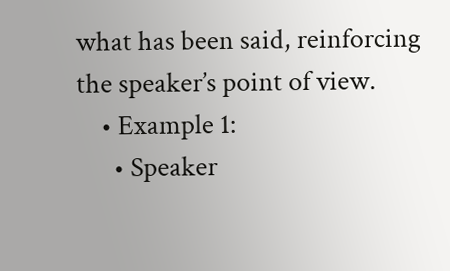what has been said, reinforcing the speaker’s point of view.
    • Example 1:
      • Speaker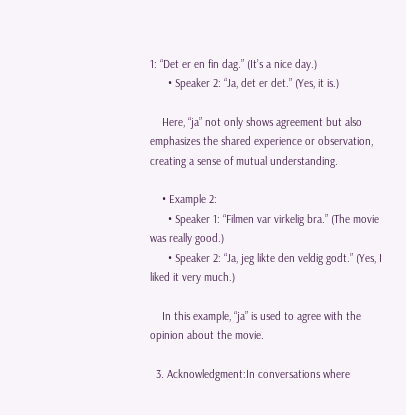1: “Det er en fin dag.” (It’s a nice day.)
      • Speaker 2: “Ja, det er det.” (Yes, it is.)

    Here, “ja” not only shows agreement but also emphasizes the shared experience or observation, creating a sense of mutual understanding.

    • Example 2:
      • Speaker 1: “Filmen var virkelig bra.” (The movie was really good.)
      • Speaker 2: “Ja, jeg likte den veldig godt.” (Yes, I liked it very much.)

    In this example, “ja” is used to agree with the opinion about the movie.

  3. Acknowledgment:In conversations where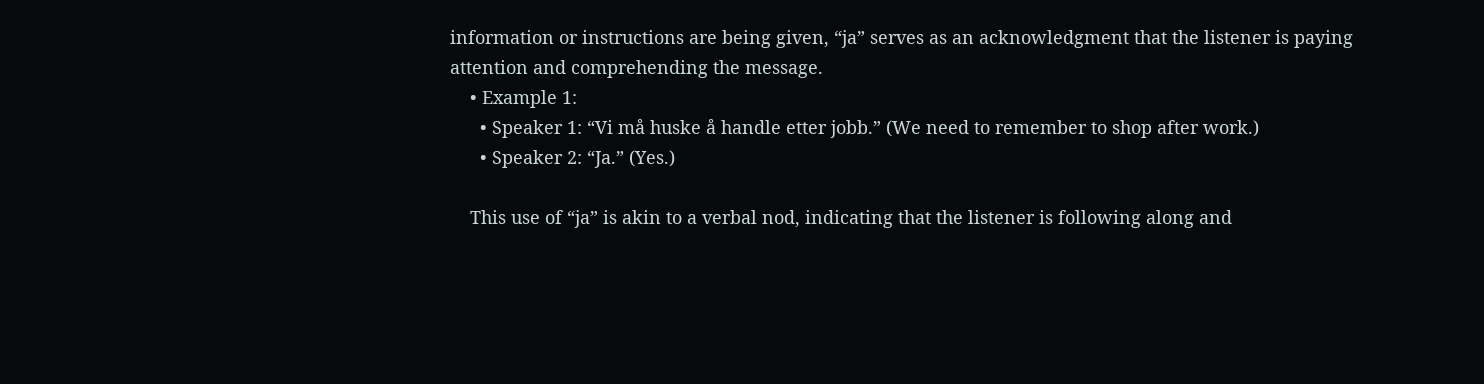information or instructions are being given, “ja” serves as an acknowledgment that the listener is paying attention and comprehending the message.
    • Example 1:
      • Speaker 1: “Vi må huske å handle etter jobb.” (We need to remember to shop after work.)
      • Speaker 2: “Ja.” (Yes.)

    This use of “ja” is akin to a verbal nod, indicating that the listener is following along and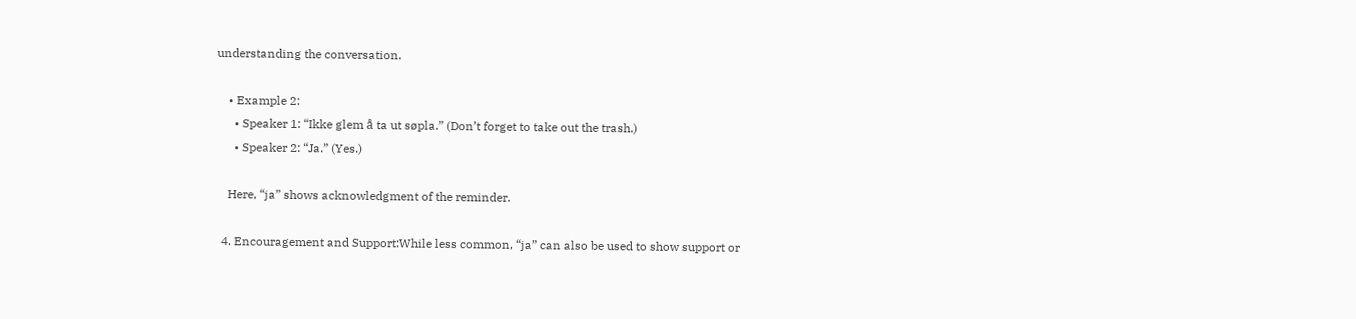understanding the conversation.

    • Example 2:
      • Speaker 1: “Ikke glem å ta ut søpla.” (Don’t forget to take out the trash.)
      • Speaker 2: “Ja.” (Yes.)

    Here, “ja” shows acknowledgment of the reminder.

  4. Encouragement and Support:While less common, “ja” can also be used to show support or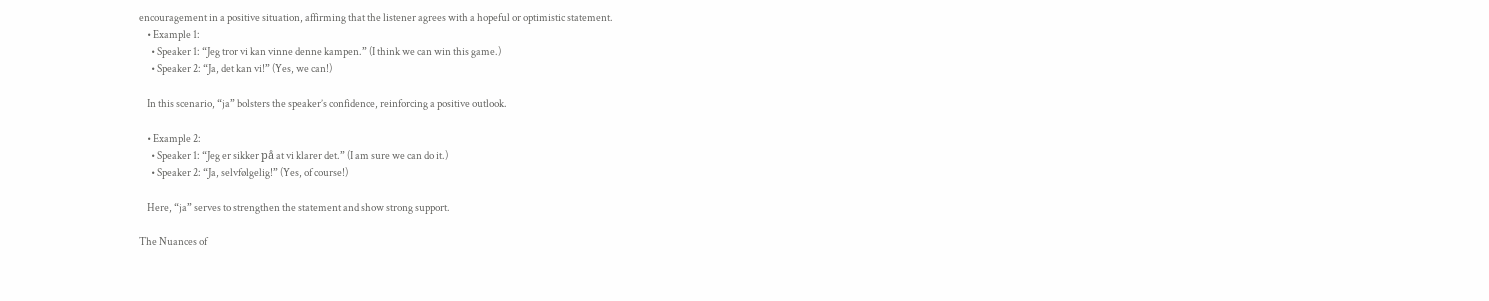encouragement in a positive situation, affirming that the listener agrees with a hopeful or optimistic statement.
    • Example 1:
      • Speaker 1: “Jeg tror vi kan vinne denne kampen.” (I think we can win this game.)
      • Speaker 2: “Ja, det kan vi!” (Yes, we can!)

    In this scenario, “ja” bolsters the speaker’s confidence, reinforcing a positive outlook.

    • Example 2:
      • Speaker 1: “Jeg er sikker på at vi klarer det.” (I am sure we can do it.)
      • Speaker 2: “Ja, selvfølgelig!” (Yes, of course!)

    Here, “ja” serves to strengthen the statement and show strong support.

The Nuances of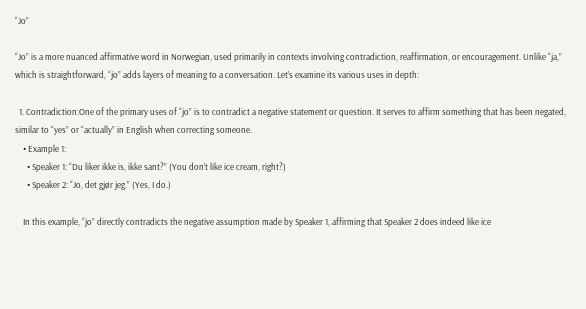“Jo”

“Jo” is a more nuanced affirmative word in Norwegian, used primarily in contexts involving contradiction, reaffirmation, or encouragement. Unlike “ja,” which is straightforward, “jo” adds layers of meaning to a conversation. Let’s examine its various uses in depth:

  1. Contradiction:One of the primary uses of “jo” is to contradict a negative statement or question. It serves to affirm something that has been negated, similar to “yes” or “actually” in English when correcting someone.
    • Example 1:
      • Speaker 1: “Du liker ikke is, ikke sant?” (You don’t like ice cream, right?)
      • Speaker 2: “Jo, det gjør jeg.” (Yes, I do.)

    In this example, “jo” directly contradicts the negative assumption made by Speaker 1, affirming that Speaker 2 does indeed like ice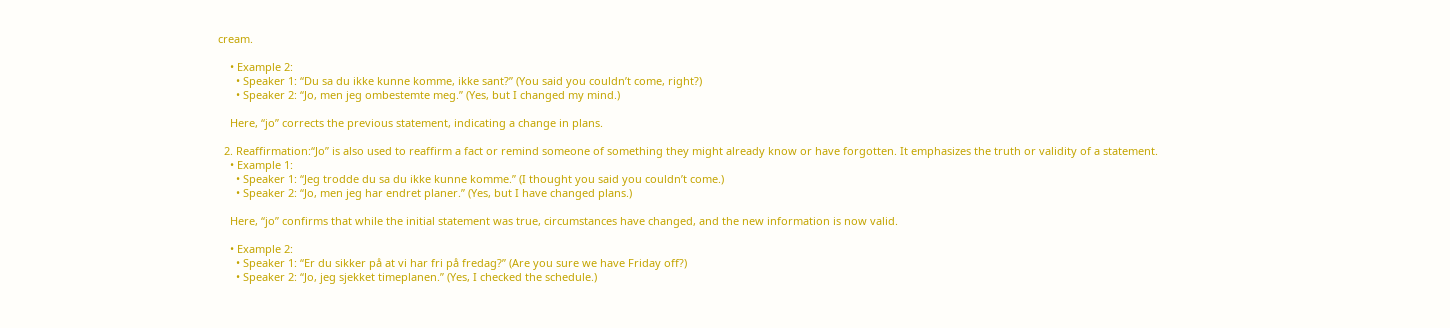cream.

    • Example 2:
      • Speaker 1: “Du sa du ikke kunne komme, ikke sant?” (You said you couldn’t come, right?)
      • Speaker 2: “Jo, men jeg ombestemte meg.” (Yes, but I changed my mind.)

    Here, “jo” corrects the previous statement, indicating a change in plans.

  2. Reaffirmation:“Jo” is also used to reaffirm a fact or remind someone of something they might already know or have forgotten. It emphasizes the truth or validity of a statement.
    • Example 1:
      • Speaker 1: “Jeg trodde du sa du ikke kunne komme.” (I thought you said you couldn’t come.)
      • Speaker 2: “Jo, men jeg har endret planer.” (Yes, but I have changed plans.)

    Here, “jo” confirms that while the initial statement was true, circumstances have changed, and the new information is now valid.

    • Example 2:
      • Speaker 1: “Er du sikker på at vi har fri på fredag?” (Are you sure we have Friday off?)
      • Speaker 2: “Jo, jeg sjekket timeplanen.” (Yes, I checked the schedule.)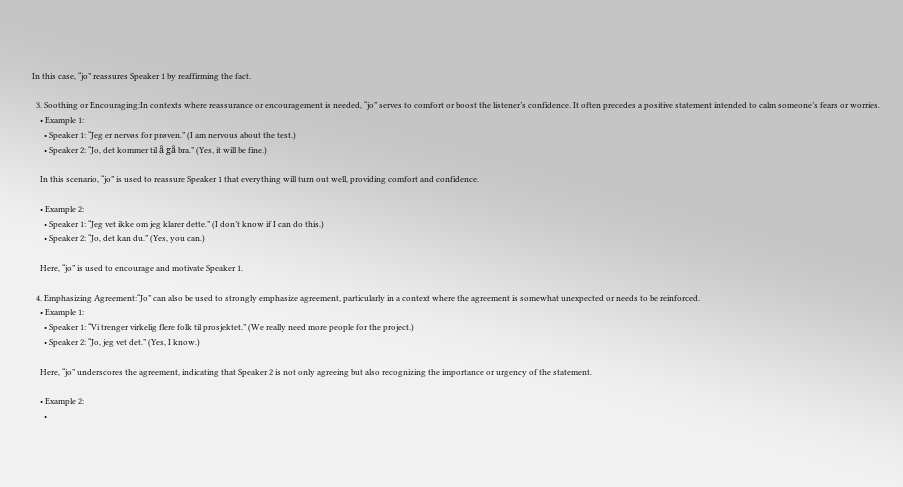In this case, “jo” reassures Speaker 1 by reaffirming the fact.

  3. Soothing or Encouraging:In contexts where reassurance or encouragement is needed, “jo” serves to comfort or boost the listener’s confidence. It often precedes a positive statement intended to calm someone’s fears or worries.
    • Example 1:
      • Speaker 1: “Jeg er nervøs for prøven.” (I am nervous about the test.)
      • Speaker 2: “Jo, det kommer til å gå bra.” (Yes, it will be fine.)

    In this scenario, “jo” is used to reassure Speaker 1 that everything will turn out well, providing comfort and confidence.

    • Example 2:
      • Speaker 1: “Jeg vet ikke om jeg klarer dette.” (I don’t know if I can do this.)
      • Speaker 2: “Jo, det kan du.” (Yes, you can.)

    Here, “jo” is used to encourage and motivate Speaker 1.

  4. Emphasizing Agreement:“Jo” can also be used to strongly emphasize agreement, particularly in a context where the agreement is somewhat unexpected or needs to be reinforced.
    • Example 1:
      • Speaker 1: “Vi trenger virkelig flere folk til prosjektet.” (We really need more people for the project.)
      • Speaker 2: “Jo, jeg vet det.” (Yes, I know.)

    Here, “jo” underscores the agreement, indicating that Speaker 2 is not only agreeing but also recognizing the importance or urgency of the statement.

    • Example 2:
      •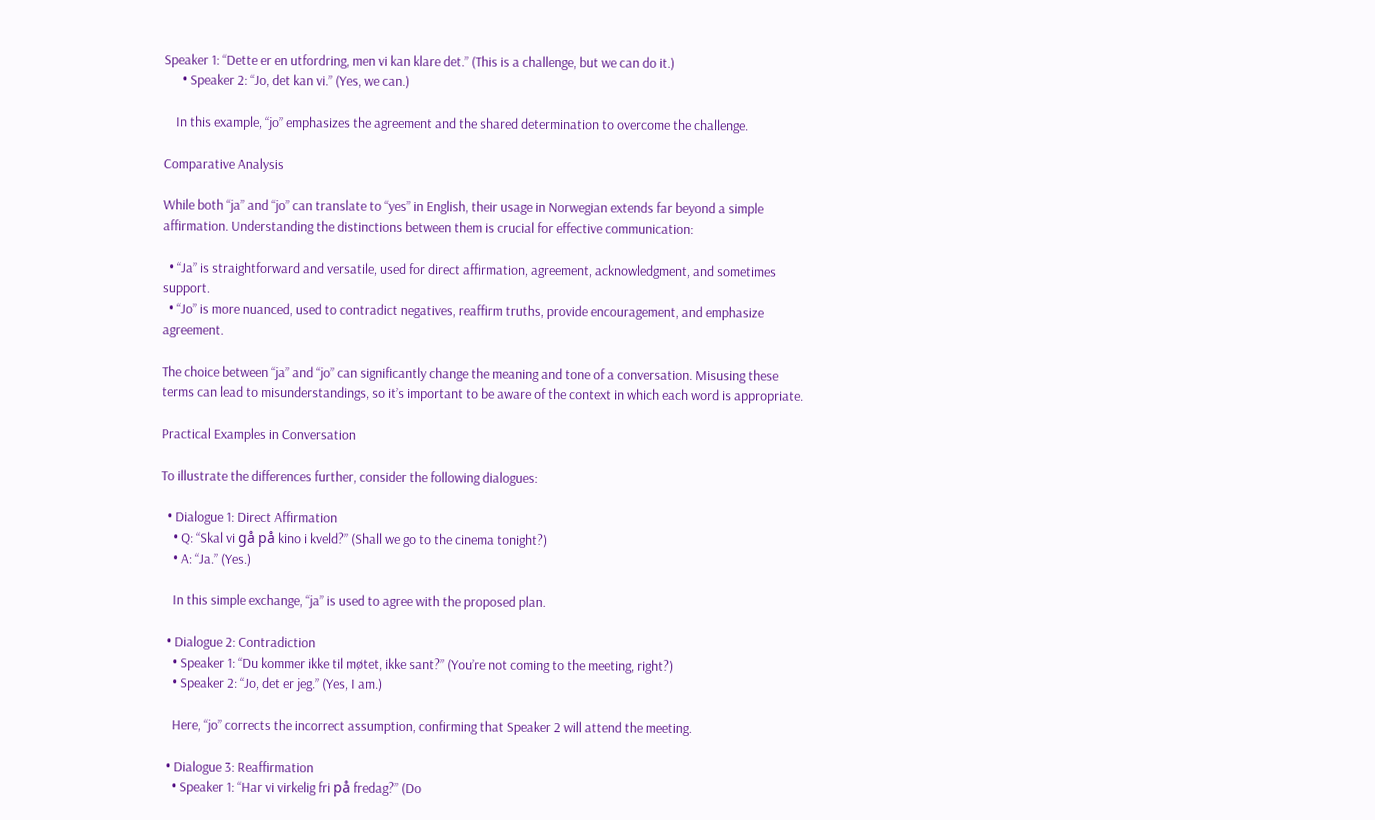Speaker 1: “Dette er en utfordring, men vi kan klare det.” (This is a challenge, but we can do it.)
      • Speaker 2: “Jo, det kan vi.” (Yes, we can.)

    In this example, “jo” emphasizes the agreement and the shared determination to overcome the challenge.

Comparative Analysis

While both “ja” and “jo” can translate to “yes” in English, their usage in Norwegian extends far beyond a simple affirmation. Understanding the distinctions between them is crucial for effective communication:

  • “Ja” is straightforward and versatile, used for direct affirmation, agreement, acknowledgment, and sometimes support.
  • “Jo” is more nuanced, used to contradict negatives, reaffirm truths, provide encouragement, and emphasize agreement.

The choice between “ja” and “jo” can significantly change the meaning and tone of a conversation. Misusing these terms can lead to misunderstandings, so it’s important to be aware of the context in which each word is appropriate.

Practical Examples in Conversation

To illustrate the differences further, consider the following dialogues:

  • Dialogue 1: Direct Affirmation
    • Q: “Skal vi gå på kino i kveld?” (Shall we go to the cinema tonight?)
    • A: “Ja.” (Yes.)

    In this simple exchange, “ja” is used to agree with the proposed plan.

  • Dialogue 2: Contradiction
    • Speaker 1: “Du kommer ikke til møtet, ikke sant?” (You’re not coming to the meeting, right?)
    • Speaker 2: “Jo, det er jeg.” (Yes, I am.)

    Here, “jo” corrects the incorrect assumption, confirming that Speaker 2 will attend the meeting.

  • Dialogue 3: Reaffirmation
    • Speaker 1: “Har vi virkelig fri på fredag?” (Do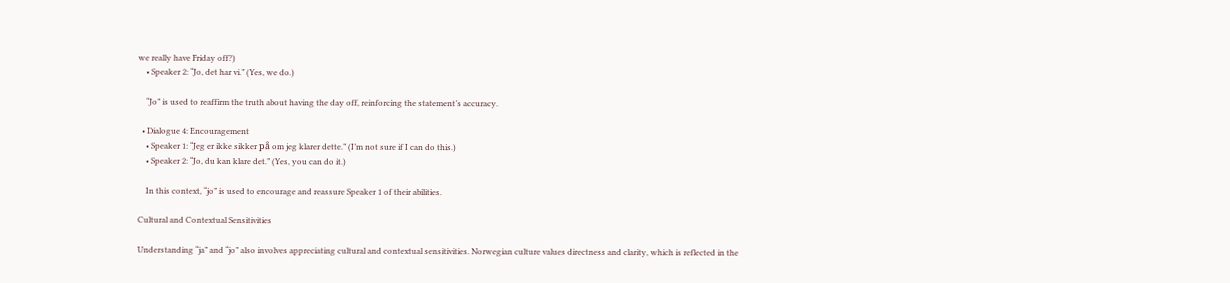we really have Friday off?)
    • Speaker 2: “Jo, det har vi.” (Yes, we do.)

    “Jo” is used to reaffirm the truth about having the day off, reinforcing the statement’s accuracy.

  • Dialogue 4: Encouragement
    • Speaker 1: “Jeg er ikke sikker på om jeg klarer dette.” (I’m not sure if I can do this.)
    • Speaker 2: “Jo, du kan klare det.” (Yes, you can do it.)

    In this context, “jo” is used to encourage and reassure Speaker 1 of their abilities.

Cultural and Contextual Sensitivities

Understanding “ja” and “jo” also involves appreciating cultural and contextual sensitivities. Norwegian culture values directness and clarity, which is reflected in the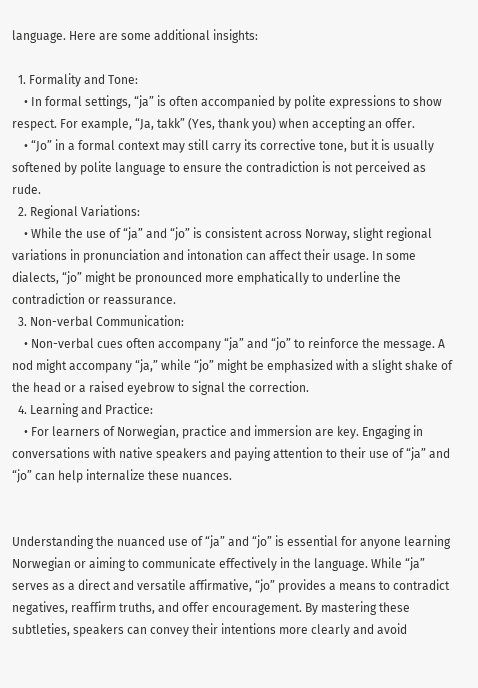language. Here are some additional insights:

  1. Formality and Tone:
    • In formal settings, “ja” is often accompanied by polite expressions to show respect. For example, “Ja, takk” (Yes, thank you) when accepting an offer.
    • “Jo” in a formal context may still carry its corrective tone, but it is usually softened by polite language to ensure the contradiction is not perceived as rude.
  2. Regional Variations:
    • While the use of “ja” and “jo” is consistent across Norway, slight regional variations in pronunciation and intonation can affect their usage. In some dialects, “jo” might be pronounced more emphatically to underline the contradiction or reassurance.
  3. Non-verbal Communication:
    • Non-verbal cues often accompany “ja” and “jo” to reinforce the message. A nod might accompany “ja,” while “jo” might be emphasized with a slight shake of the head or a raised eyebrow to signal the correction.
  4. Learning and Practice:
    • For learners of Norwegian, practice and immersion are key. Engaging in conversations with native speakers and paying attention to their use of “ja” and “jo” can help internalize these nuances.


Understanding the nuanced use of “ja” and “jo” is essential for anyone learning Norwegian or aiming to communicate effectively in the language. While “ja” serves as a direct and versatile affirmative, “jo” provides a means to contradict negatives, reaffirm truths, and offer encouragement. By mastering these subtleties, speakers can convey their intentions more clearly and avoid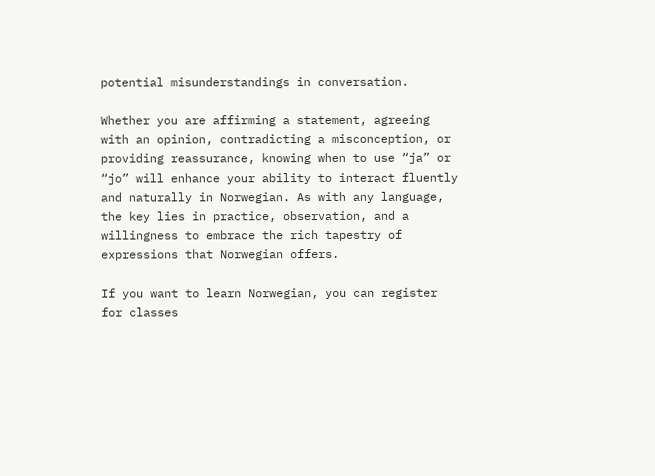potential misunderstandings in conversation.

Whether you are affirming a statement, agreeing with an opinion, contradicting a misconception, or providing reassurance, knowing when to use “ja” or “jo” will enhance your ability to interact fluently and naturally in Norwegian. As with any language, the key lies in practice, observation, and a willingness to embrace the rich tapestry of expressions that Norwegian offers.

If you want to learn Norwegian, you can register for classes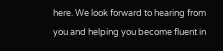here. We look forward to hearing from you and helping you become fluent in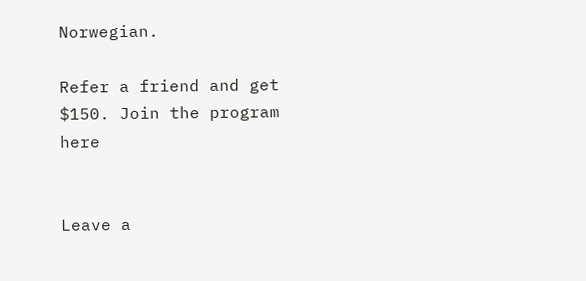Norwegian.

Refer a friend and get $150. Join the program here


Leave a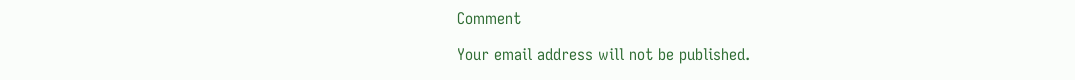Comment

Your email address will not be published.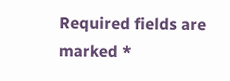Required fields are marked *